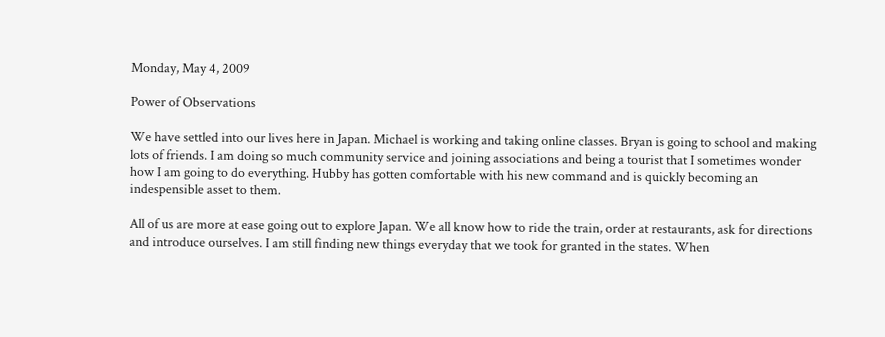Monday, May 4, 2009

Power of Observations

We have settled into our lives here in Japan. Michael is working and taking online classes. Bryan is going to school and making lots of friends. I am doing so much community service and joining associations and being a tourist that I sometimes wonder how I am going to do everything. Hubby has gotten comfortable with his new command and is quickly becoming an indespensible asset to them.

All of us are more at ease going out to explore Japan. We all know how to ride the train, order at restaurants, ask for directions and introduce ourselves. I am still finding new things everyday that we took for granted in the states. When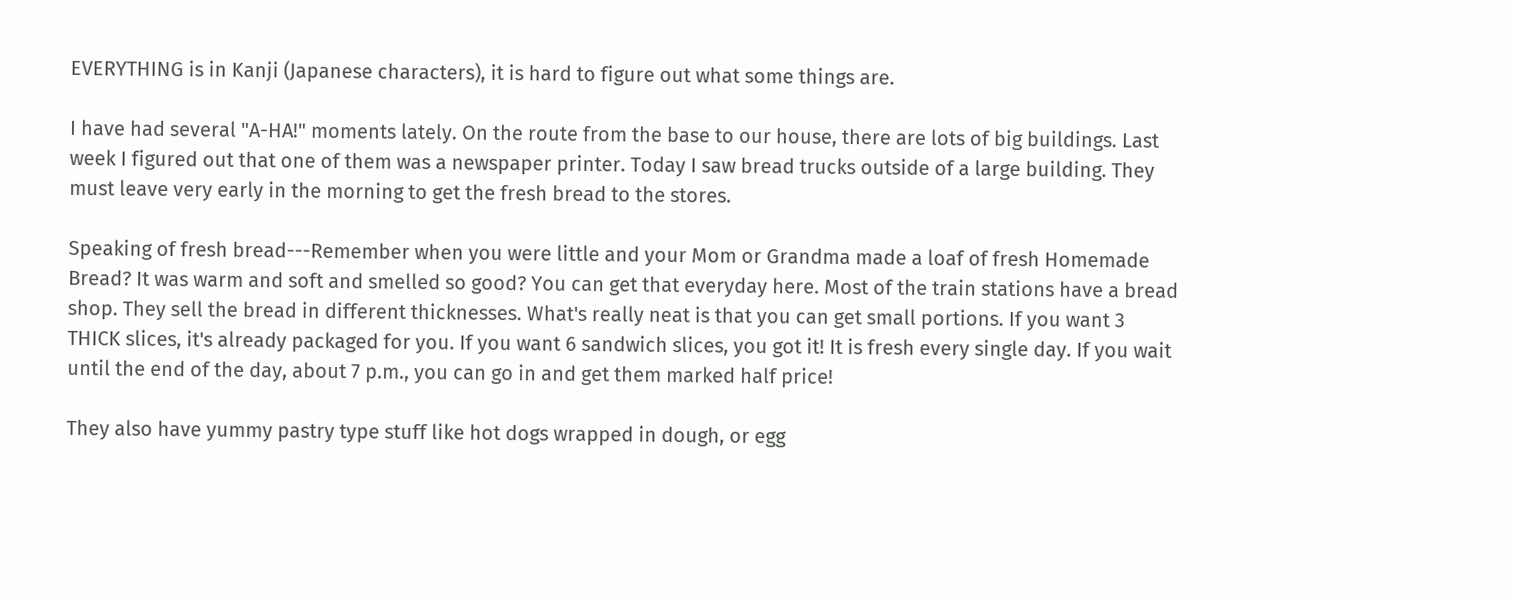EVERYTHING is in Kanji (Japanese characters), it is hard to figure out what some things are.

I have had several "A-HA!" moments lately. On the route from the base to our house, there are lots of big buildings. Last week I figured out that one of them was a newspaper printer. Today I saw bread trucks outside of a large building. They must leave very early in the morning to get the fresh bread to the stores.

Speaking of fresh bread---Remember when you were little and your Mom or Grandma made a loaf of fresh Homemade Bread? It was warm and soft and smelled so good? You can get that everyday here. Most of the train stations have a bread shop. They sell the bread in different thicknesses. What's really neat is that you can get small portions. If you want 3 THICK slices, it's already packaged for you. If you want 6 sandwich slices, you got it! It is fresh every single day. If you wait until the end of the day, about 7 p.m., you can go in and get them marked half price!

They also have yummy pastry type stuff like hot dogs wrapped in dough, or egg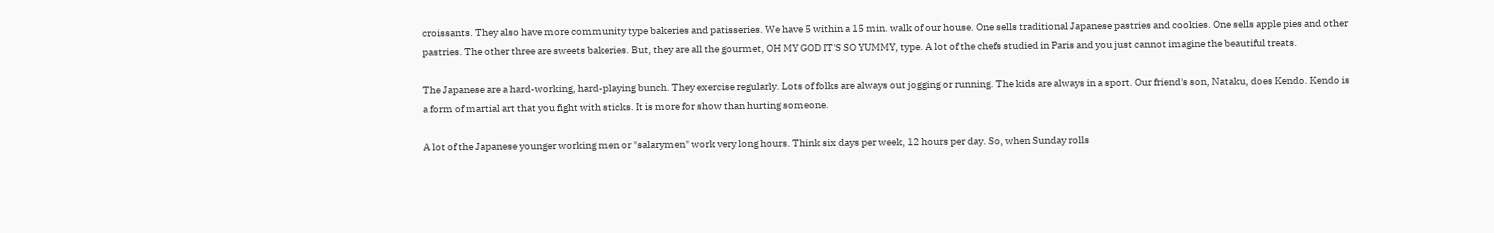croissants. They also have more community type bakeries and patisseries. We have 5 within a 15 min. walk of our house. One sells traditional Japanese pastries and cookies. One sells apple pies and other pastries. The other three are sweets bakeries. But, they are all the gourmet, OH MY GOD IT'S SO YUMMY, type. A lot of the chefs studied in Paris and you just cannot imagine the beautiful treats.

The Japanese are a hard-working, hard-playing bunch. They exercise regularly. Lots of folks are always out jogging or running. The kids are always in a sport. Our friend's son, Nataku, does Kendo. Kendo is a form of martial art that you fight with sticks. It is more for show than hurting someone.

A lot of the Japanese younger working men or "salarymen" work very long hours. Think six days per week, 12 hours per day. So, when Sunday rolls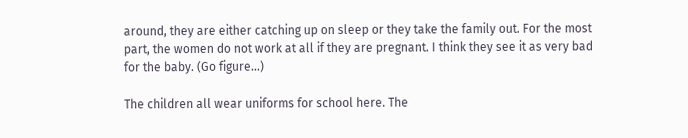around, they are either catching up on sleep or they take the family out. For the most part, the women do not work at all if they are pregnant. I think they see it as very bad for the baby. (Go figure...)

The children all wear uniforms for school here. The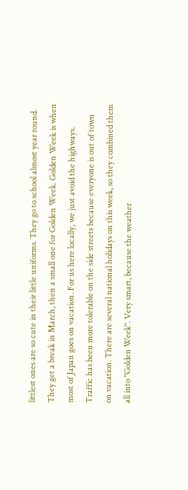littlest ones are so cute in their little uniforms. They go to school almost year round. They get a break in March, then a small one for Golden Week. Golden Week is when most of Japan goes on vacation. For us here locally, we just avoid the highways. Traffic has been more tolerable on the side streets because everyone is out of town on vacation. There are several national holidays on this week, so they combined them all into "Golden Week". Very smart, because the weather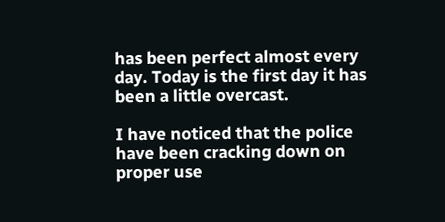has been perfect almost every day. Today is the first day it has been a little overcast.

I have noticed that the police have been cracking down on proper use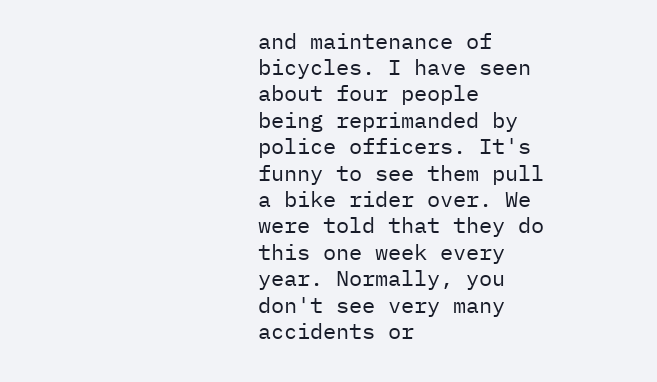and maintenance of bicycles. I have seen about four people being reprimanded by police officers. It's funny to see them pull a bike rider over. We were told that they do this one week every year. Normally, you don't see very many accidents or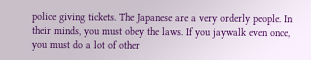police giving tickets. The Japanese are a very orderly people. In their minds, you must obey the laws. If you jaywalk even once, you must do a lot of other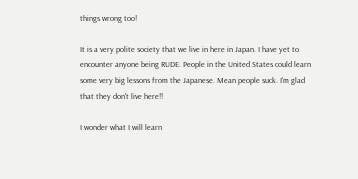things wrong too!

It is a very polite society that we live in here in Japan. I have yet to encounter anyone being RUDE. People in the United States could learn some very big lessons from the Japanese. Mean people suck. I'm glad that they don't live here!!

I wonder what I will learn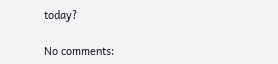today?

No comments: